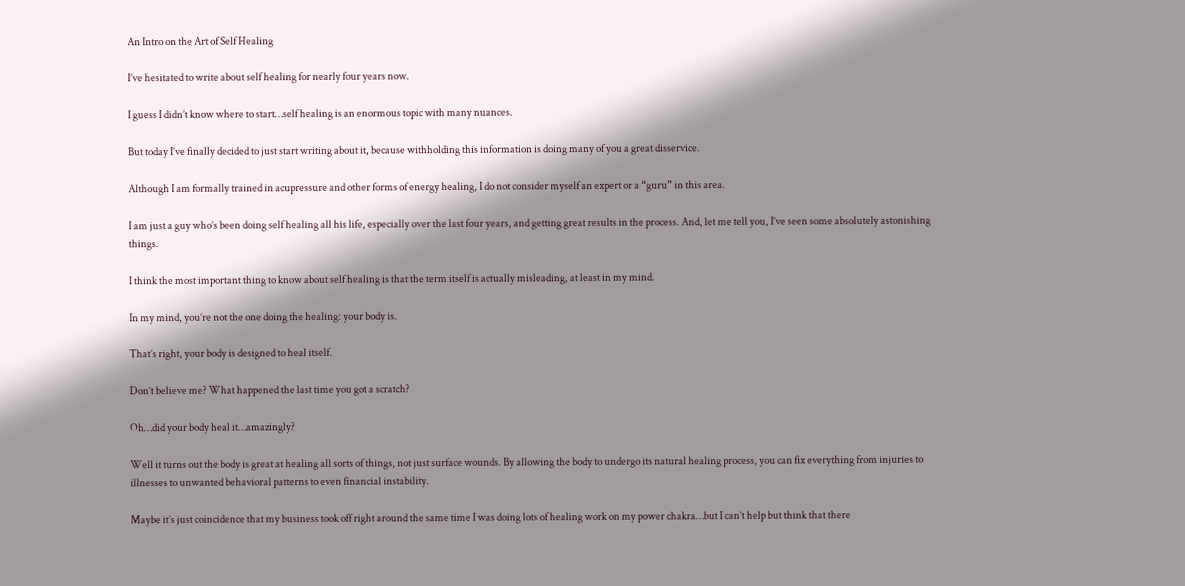An Intro on the Art of Self Healing

I’ve hesitated to write about self healing for nearly four years now.

I guess I didn’t know where to start…self healing is an enormous topic with many nuances.

But today I’ve finally decided to just start writing about it, because withholding this information is doing many of you a great disservice.

Although I am formally trained in acupressure and other forms of energy healing, I do not consider myself an expert or a “guru” in this area.

I am just a guy who’s been doing self healing all his life, especially over the last four years, and getting great results in the process. And, let me tell you, I’ve seen some absolutely astonishing things.

I think the most important thing to know about self healing is that the term itself is actually misleading, at least in my mind.

In my mind, you’re not the one doing the healing: your body is.

That’s right, your body is designed to heal itself.

Don’t believe me? What happened the last time you got a scratch?

Oh…did your body heal it…amazingly?

Well it turns out the body is great at healing all sorts of things, not just surface wounds. By allowing the body to undergo its natural healing process, you can fix everything from injuries to illnesses to unwanted behavioral patterns to even financial instability.

Maybe it’s just coincidence that my business took off right around the same time I was doing lots of healing work on my power chakra…but I can’t help but think that there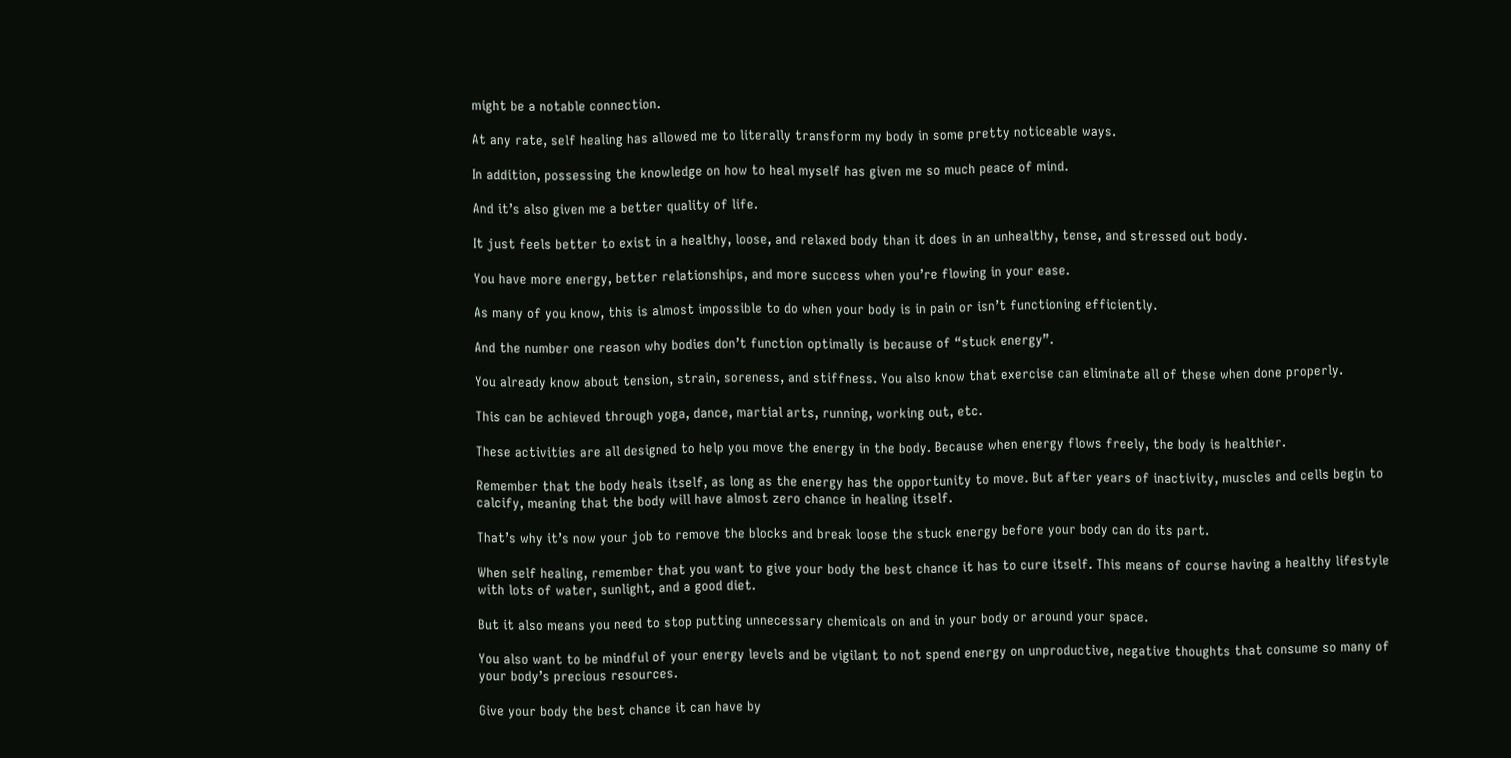might be a notable connection.

At any rate, self healing has allowed me to literally transform my body in some pretty noticeable ways.

In addition, possessing the knowledge on how to heal myself has given me so much peace of mind.

And it’s also given me a better quality of life.

It just feels better to exist in a healthy, loose, and relaxed body than it does in an unhealthy, tense, and stressed out body.

You have more energy, better relationships, and more success when you’re flowing in your ease.

As many of you know, this is almost impossible to do when your body is in pain or isn’t functioning efficiently.

And the number one reason why bodies don’t function optimally is because of “stuck energy”.

You already know about tension, strain, soreness, and stiffness. You also know that exercise can eliminate all of these when done properly.

This can be achieved through yoga, dance, martial arts, running, working out, etc.

These activities are all designed to help you move the energy in the body. Because when energy flows freely, the body is healthier.

Remember that the body heals itself, as long as the energy has the opportunity to move. But after years of inactivity, muscles and cells begin to calcify, meaning that the body will have almost zero chance in healing itself.

That’s why it’s now your job to remove the blocks and break loose the stuck energy before your body can do its part.

When self healing, remember that you want to give your body the best chance it has to cure itself. This means of course having a healthy lifestyle with lots of water, sunlight, and a good diet.

But it also means you need to stop putting unnecessary chemicals on and in your body or around your space.

You also want to be mindful of your energy levels and be vigilant to not spend energy on unproductive, negative thoughts that consume so many of your body’s precious resources.

Give your body the best chance it can have by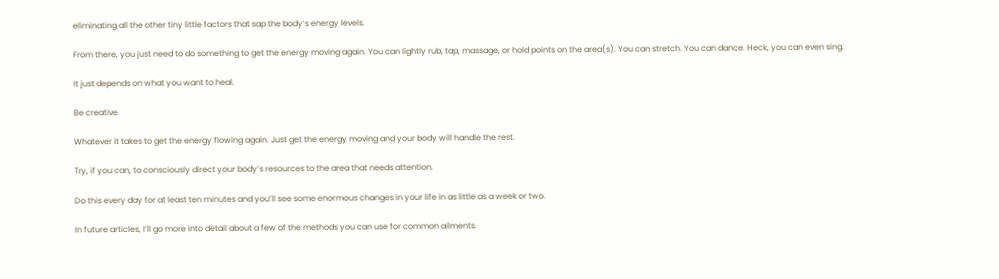eliminating all the other tiny little factors that sap the body’s energy levels.

From there, you just need to do something to get the energy moving again. You can lightly rub, tap, massage, or hold points on the area(s). You can stretch. You can dance. Heck, you can even sing.

It just depends on what you want to heal.

Be creative.

Whatever it takes to get the energy flowing again. Just get the energy moving and your body will handle the rest.

Try, if you can, to consciously direct your body’s resources to the area that needs attention.

Do this every day for at least ten minutes and you’ll see some enormous changes in your life in as little as a week or two.

In future articles, I’ll go more into detail about a few of the methods you can use for common ailments.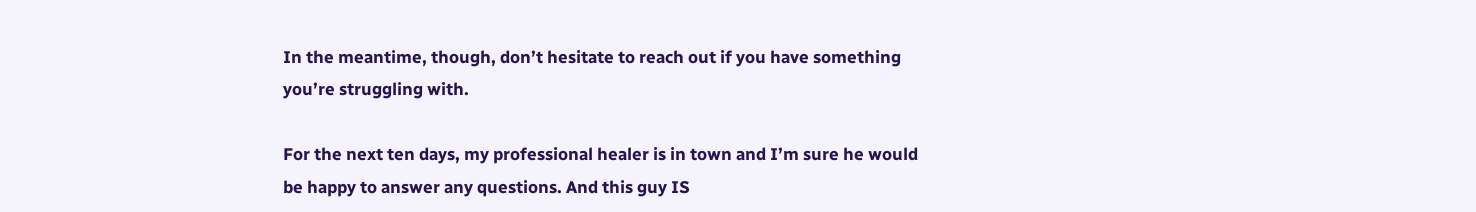In the meantime, though, don’t hesitate to reach out if you have something you’re struggling with.

For the next ten days, my professional healer is in town and I’m sure he would be happy to answer any questions. And this guy IS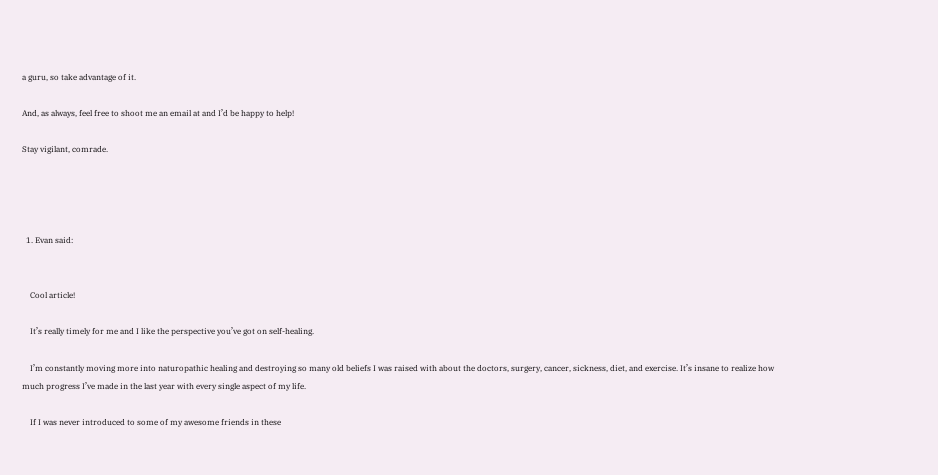a guru, so take advantage of it.

And, as always, feel free to shoot me an email at and I’d be happy to help!

Stay vigilant, comrade.




  1. Evan said:


    Cool article!

    It’s really timely for me and I like the perspective you’ve got on self-healing.

    I’m constantly moving more into naturopathic healing and destroying so many old beliefs I was raised with about the doctors, surgery, cancer, sickness, diet, and exercise. It’s insane to realize how much progress I’ve made in the last year with every single aspect of my life.

    If I was never introduced to some of my awesome friends in these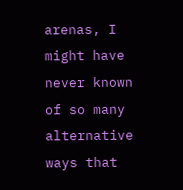arenas, I might have never known of so many alternative ways that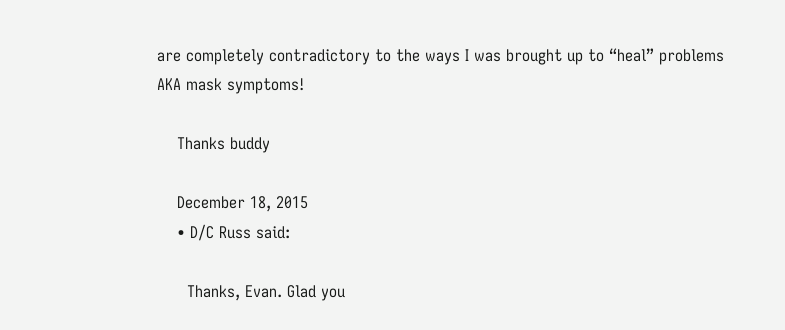are completely contradictory to the ways I was brought up to “heal” problems AKA mask symptoms!

    Thanks buddy

    December 18, 2015
    • D/C Russ said:

      Thanks, Evan. Glad you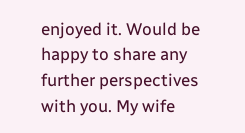enjoyed it. Would be happy to share any further perspectives with you. My wife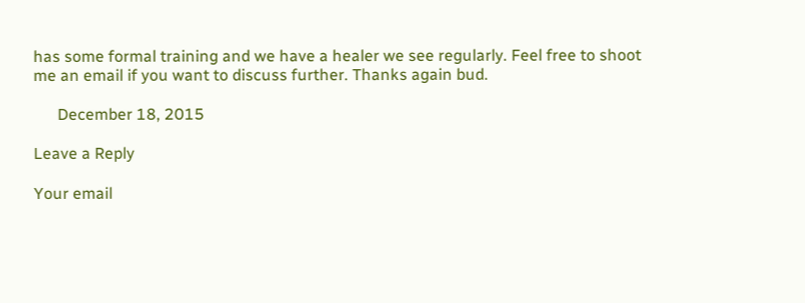has some formal training and we have a healer we see regularly. Feel free to shoot me an email if you want to discuss further. Thanks again bud.

      December 18, 2015

Leave a Reply

Your email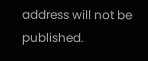address will not be published.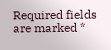Required fields are marked *